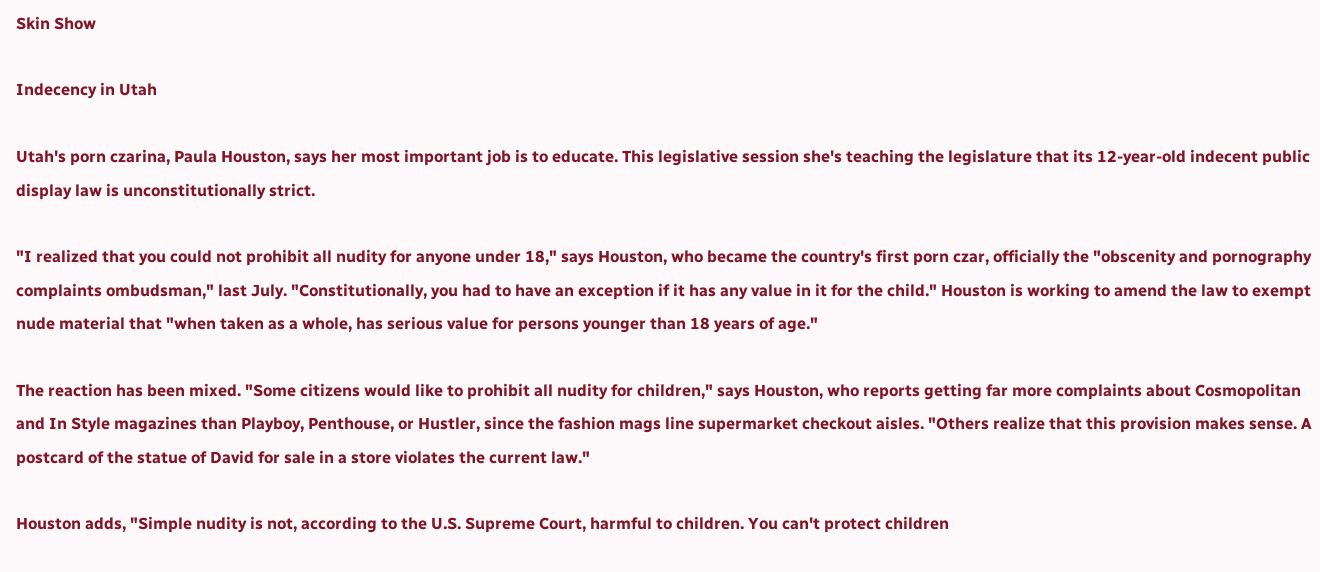Skin Show

Indecency in Utah

Utah's porn czarina, Paula Houston, says her most important job is to educate. This legislative session she's teaching the legislature that its 12-year-old indecent public display law is unconstitutionally strict.

"I realized that you could not prohibit all nudity for anyone under 18," says Houston, who became the country's first porn czar, officially the "obscenity and pornography complaints ombudsman," last July. "Constitutionally, you had to have an exception if it has any value in it for the child." Houston is working to amend the law to exempt nude material that "when taken as a whole, has serious value for persons younger than 18 years of age."

The reaction has been mixed. "Some citizens would like to prohibit all nudity for children," says Houston, who reports getting far more complaints about Cosmopolitan and In Style magazines than Playboy, Penthouse, or Hustler, since the fashion mags line supermarket checkout aisles. "Others realize that this provision makes sense. A postcard of the statue of David for sale in a store violates the current law."

Houston adds, "Simple nudity is not, according to the U.S. Supreme Court, harmful to children. You can't protect children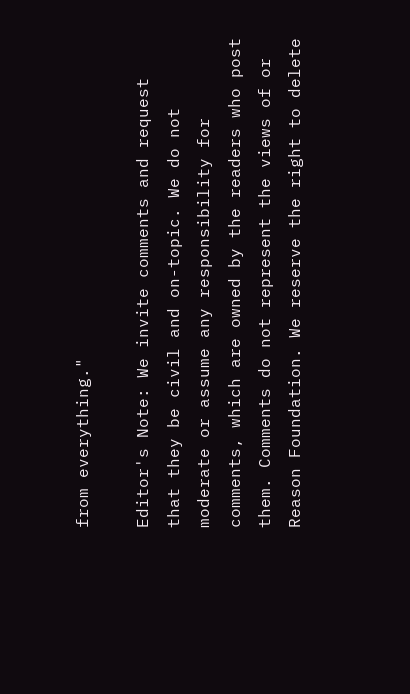from everything."

Editor's Note: We invite comments and request that they be civil and on-topic. We do not moderate or assume any responsibility for comments, which are owned by the readers who post them. Comments do not represent the views of or Reason Foundation. We reserve the right to delete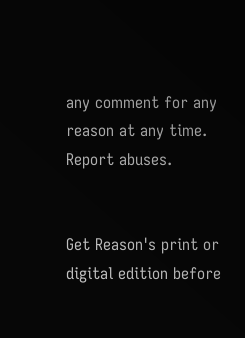any comment for any reason at any time. Report abuses.


Get Reason's print or digital edition before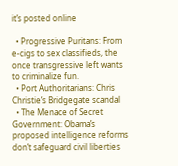it’s posted online

  • Progressive Puritans: From e-cigs to sex classifieds, the once transgressive left wants to criminalize fun.
  • Port Authoritarians: Chris Christie’s Bridgegate scandal
  • The Menace of Secret Government: Obama’s proposed intelligence reforms don’t safeguard civil liberties